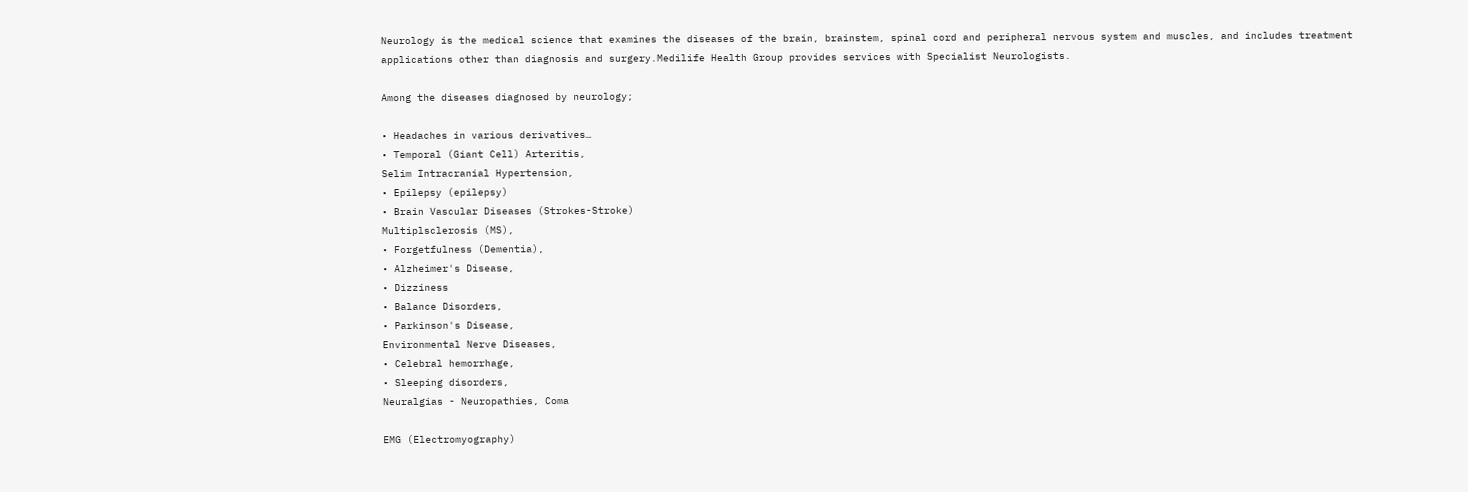Neurology is the medical science that examines the diseases of the brain, brainstem, spinal cord and peripheral nervous system and muscles, and includes treatment applications other than diagnosis and surgery.Medilife Health Group provides services with Specialist Neurologists.

Among the diseases diagnosed by neurology;

• Headaches in various derivatives…
• Temporal (Giant Cell) Arteritis,
Selim Intracranial Hypertension,
• Epilepsy (epilepsy)
• Brain Vascular Diseases (Strokes-Stroke)
Multiplsclerosis (MS),
• Forgetfulness (Dementia),
• Alzheimer's Disease,
• Dizziness
• Balance Disorders,
• Parkinson's Disease,
Environmental Nerve Diseases,
• Celebral hemorrhage,
• Sleeping disorders,
Neuralgias - Neuropathies, Coma

EMG (Electromyography)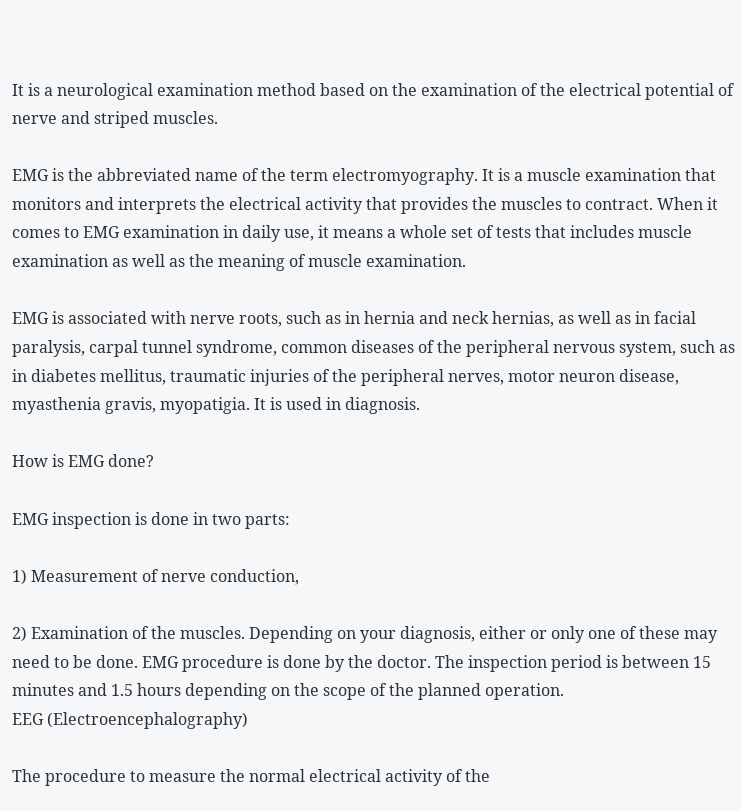It is a neurological examination method based on the examination of the electrical potential of nerve and striped muscles.

EMG is the abbreviated name of the term electromyography. It is a muscle examination that monitors and interprets the electrical activity that provides the muscles to contract. When it comes to EMG examination in daily use, it means a whole set of tests that includes muscle examination as well as the meaning of muscle examination.

EMG is associated with nerve roots, such as in hernia and neck hernias, as well as in facial paralysis, carpal tunnel syndrome, common diseases of the peripheral nervous system, such as in diabetes mellitus, traumatic injuries of the peripheral nerves, motor neuron disease, myasthenia gravis, myopatigia. It is used in diagnosis.

How is EMG done?

EMG inspection is done in two parts:

1) Measurement of nerve conduction,

2) Examination of the muscles. Depending on your diagnosis, either or only one of these may need to be done. EMG procedure is done by the doctor. The inspection period is between 15 minutes and 1.5 hours depending on the scope of the planned operation.
EEG (Electroencephalography)

The procedure to measure the normal electrical activity of the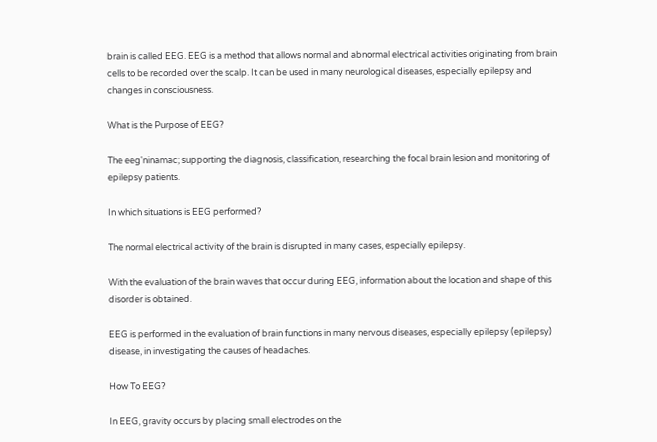brain is called EEG. EEG is a method that allows normal and abnormal electrical activities originating from brain cells to be recorded over the scalp. It can be used in many neurological diseases, especially epilepsy and changes in consciousness.

What is the Purpose of EEG?

The eeg'ninamac; supporting the diagnosis, classification, researching the focal brain lesion and monitoring of epilepsy patients.

In which situations is EEG performed?

The normal electrical activity of the brain is disrupted in many cases, especially epilepsy.

With the evaluation of the brain waves that occur during EEG, information about the location and shape of this disorder is obtained.

EEG is performed in the evaluation of brain functions in many nervous diseases, especially epilepsy (epilepsy) disease, in investigating the causes of headaches.

How To EEG?

In EEG, gravity occurs by placing small electrodes on the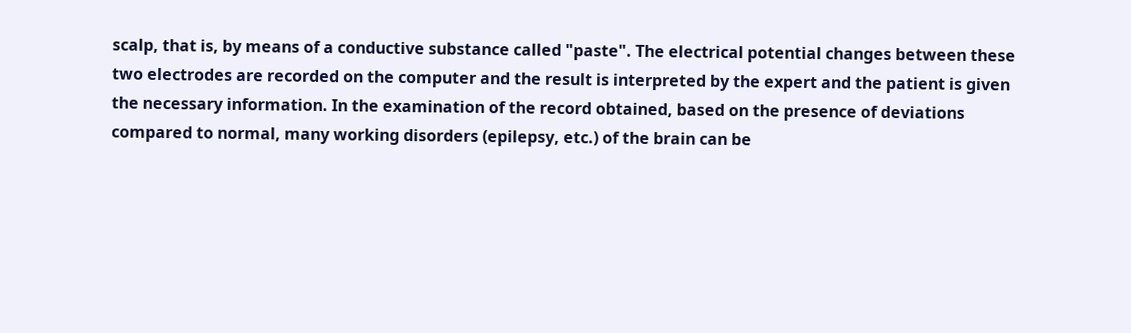scalp, that is, by means of a conductive substance called "paste". The electrical potential changes between these two electrodes are recorded on the computer and the result is interpreted by the expert and the patient is given the necessary information. In the examination of the record obtained, based on the presence of deviations compared to normal, many working disorders (epilepsy, etc.) of the brain can be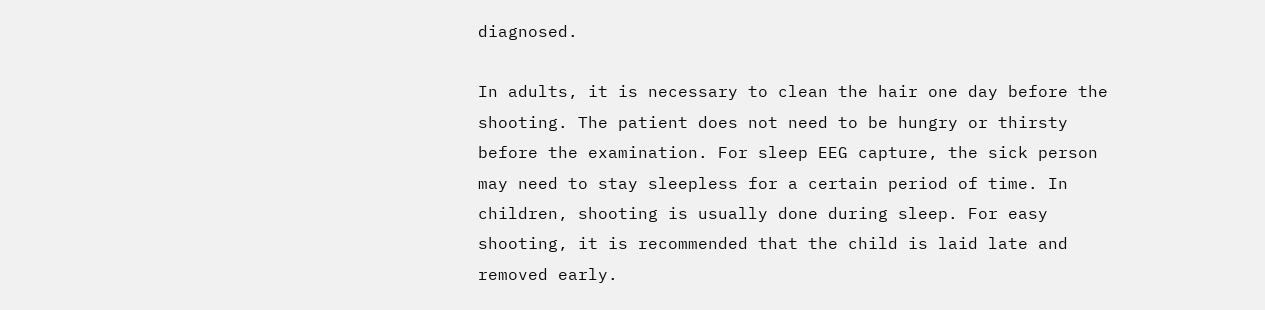diagnosed.

In adults, it is necessary to clean the hair one day before the shooting. The patient does not need to be hungry or thirsty before the examination. For sleep EEG capture, the sick person may need to stay sleepless for a certain period of time. In children, shooting is usually done during sleep. For easy shooting, it is recommended that the child is laid late and removed early.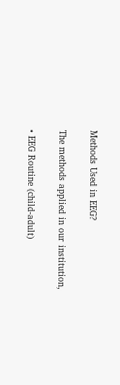Methods Used in EEG?

The methods applied in our institution,

• EEG Routine (child-adult)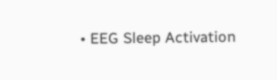• EEG Sleep Activation